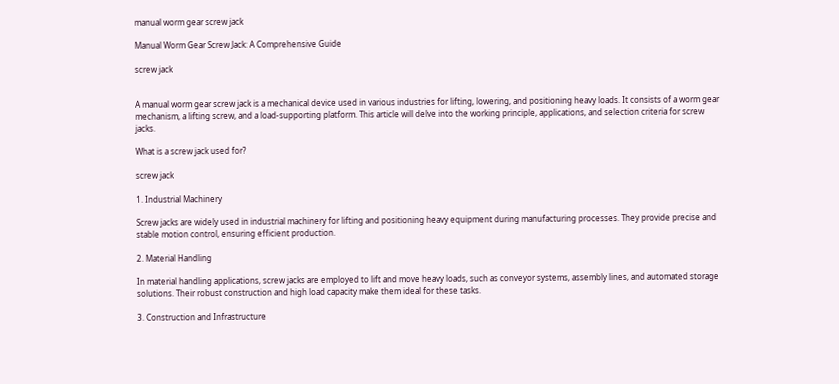manual worm gear screw jack

Manual Worm Gear Screw Jack: A Comprehensive Guide

screw jack


A manual worm gear screw jack is a mechanical device used in various industries for lifting, lowering, and positioning heavy loads. It consists of a worm gear mechanism, a lifting screw, and a load-supporting platform. This article will delve into the working principle, applications, and selection criteria for screw jacks.

What is a screw jack used for?

screw jack

1. Industrial Machinery

Screw jacks are widely used in industrial machinery for lifting and positioning heavy equipment during manufacturing processes. They provide precise and stable motion control, ensuring efficient production.

2. Material Handling

In material handling applications, screw jacks are employed to lift and move heavy loads, such as conveyor systems, assembly lines, and automated storage solutions. Their robust construction and high load capacity make them ideal for these tasks.

3. Construction and Infrastructure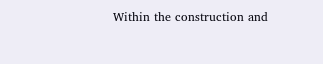Within the construction and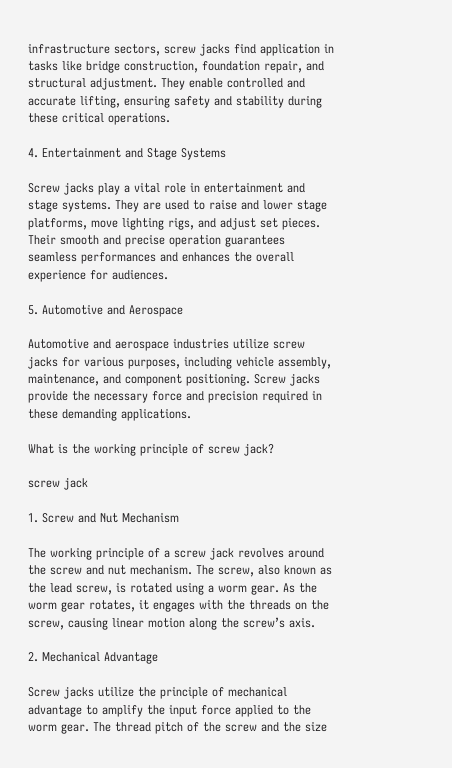infrastructure sectors, screw jacks find application in tasks like bridge construction, foundation repair, and structural adjustment. They enable controlled and accurate lifting, ensuring safety and stability during these critical operations.

4. Entertainment and Stage Systems

Screw jacks play a vital role in entertainment and stage systems. They are used to raise and lower stage platforms, move lighting rigs, and adjust set pieces. Their smooth and precise operation guarantees seamless performances and enhances the overall experience for audiences.

5. Automotive and Aerospace

Automotive and aerospace industries utilize screw jacks for various purposes, including vehicle assembly, maintenance, and component positioning. Screw jacks provide the necessary force and precision required in these demanding applications.

What is the working principle of screw jack?

screw jack

1. Screw and Nut Mechanism

The working principle of a screw jack revolves around the screw and nut mechanism. The screw, also known as the lead screw, is rotated using a worm gear. As the worm gear rotates, it engages with the threads on the screw, causing linear motion along the screw’s axis.

2. Mechanical Advantage

Screw jacks utilize the principle of mechanical advantage to amplify the input force applied to the worm gear. The thread pitch of the screw and the size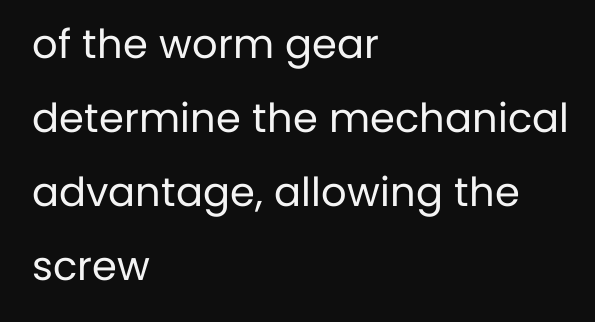of the worm gear determine the mechanical advantage, allowing the screw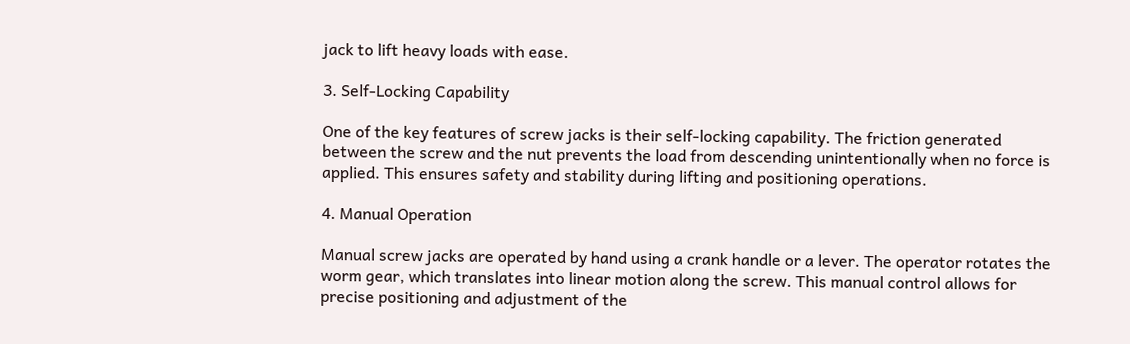jack to lift heavy loads with ease.

3. Self-Locking Capability

One of the key features of screw jacks is their self-locking capability. The friction generated between the screw and the nut prevents the load from descending unintentionally when no force is applied. This ensures safety and stability during lifting and positioning operations.

4. Manual Operation

Manual screw jacks are operated by hand using a crank handle or a lever. The operator rotates the worm gear, which translates into linear motion along the screw. This manual control allows for precise positioning and adjustment of the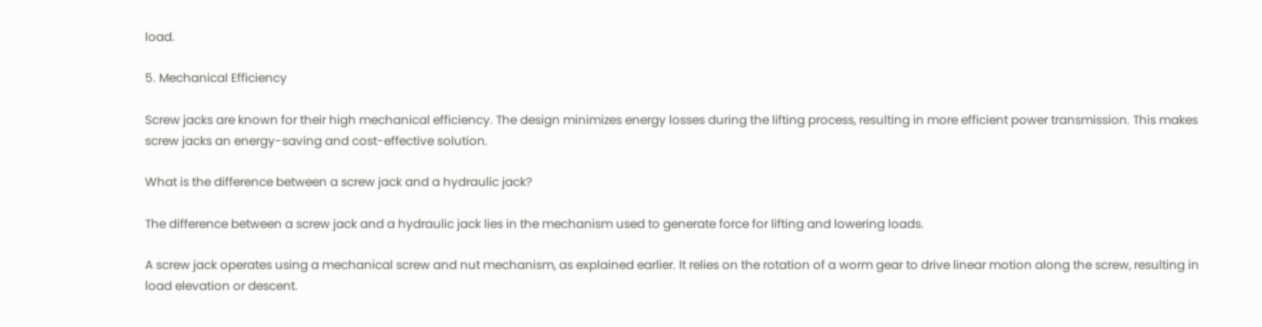load.

5. Mechanical Efficiency

Screw jacks are known for their high mechanical efficiency. The design minimizes energy losses during the lifting process, resulting in more efficient power transmission. This makes screw jacks an energy-saving and cost-effective solution.

What is the difference between a screw jack and a hydraulic jack?

The difference between a screw jack and a hydraulic jack lies in the mechanism used to generate force for lifting and lowering loads.

A screw jack operates using a mechanical screw and nut mechanism, as explained earlier. It relies on the rotation of a worm gear to drive linear motion along the screw, resulting in load elevation or descent.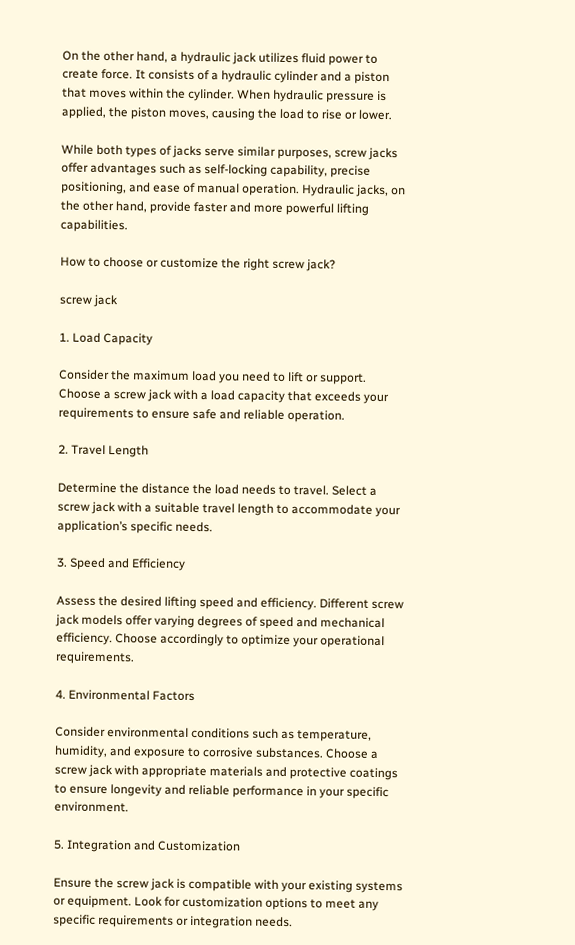On the other hand, a hydraulic jack utilizes fluid power to create force. It consists of a hydraulic cylinder and a piston that moves within the cylinder. When hydraulic pressure is applied, the piston moves, causing the load to rise or lower.

While both types of jacks serve similar purposes, screw jacks offer advantages such as self-locking capability, precise positioning, and ease of manual operation. Hydraulic jacks, on the other hand, provide faster and more powerful lifting capabilities.

How to choose or customize the right screw jack?

screw jack

1. Load Capacity

Consider the maximum load you need to lift or support. Choose a screw jack with a load capacity that exceeds your requirements to ensure safe and reliable operation.

2. Travel Length

Determine the distance the load needs to travel. Select a screw jack with a suitable travel length to accommodate your application’s specific needs.

3. Speed and Efficiency

Assess the desired lifting speed and efficiency. Different screw jack models offer varying degrees of speed and mechanical efficiency. Choose accordingly to optimize your operational requirements.

4. Environmental Factors

Consider environmental conditions such as temperature, humidity, and exposure to corrosive substances. Choose a screw jack with appropriate materials and protective coatings to ensure longevity and reliable performance in your specific environment.

5. Integration and Customization

Ensure the screw jack is compatible with your existing systems or equipment. Look for customization options to meet any specific requirements or integration needs.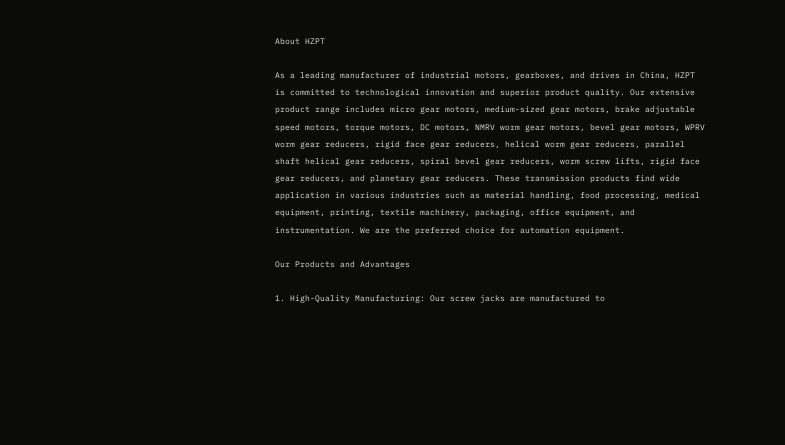About HZPT

As a leading manufacturer of industrial motors, gearboxes, and drives in China, HZPT is committed to technological innovation and superior product quality. Our extensive product range includes micro gear motors, medium-sized gear motors, brake adjustable speed motors, torque motors, DC motors, NMRV worm gear motors, bevel gear motors, WPRV worm gear reducers, rigid face gear reducers, helical worm gear reducers, parallel shaft helical gear reducers, spiral bevel gear reducers, worm screw lifts, rigid face gear reducers, and planetary gear reducers. These transmission products find wide application in various industries such as material handling, food processing, medical equipment, printing, textile machinery, packaging, office equipment, and instrumentation. We are the preferred choice for automation equipment.

Our Products and Advantages

1. High-Quality Manufacturing: Our screw jacks are manufactured to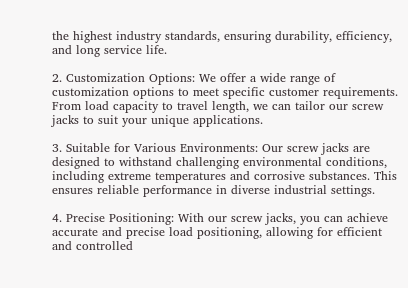the highest industry standards, ensuring durability, efficiency, and long service life.

2. Customization Options: We offer a wide range of customization options to meet specific customer requirements. From load capacity to travel length, we can tailor our screw jacks to suit your unique applications.

3. Suitable for Various Environments: Our screw jacks are designed to withstand challenging environmental conditions, including extreme temperatures and corrosive substances. This ensures reliable performance in diverse industrial settings.

4. Precise Positioning: With our screw jacks, you can achieve accurate and precise load positioning, allowing for efficient and controlled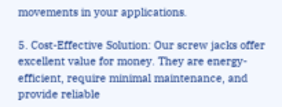movements in your applications.

5. Cost-Effective Solution: Our screw jacks offer excellent value for money. They are energy-efficient, require minimal maintenance, and provide reliable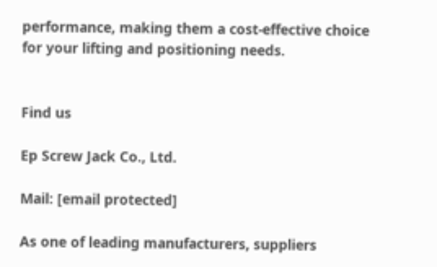performance, making them a cost-effective choice for your lifting and positioning needs.


Find us

Ep Screw Jack Co., Ltd.

Mail: [email protected]

As one of leading manufacturers, suppliers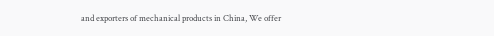and exporters of mechanical products in China, We offer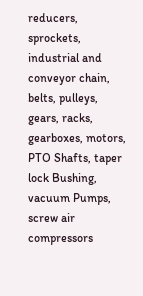reducers, sprockets, industrial and conveyor chain, belts, pulleys, gears, racks, gearboxes, motors, PTO Shafts, taper lock Bushing, vacuum Pumps, screw air compressors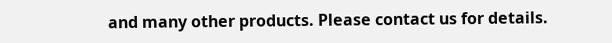and many other products. Please contact us for details.